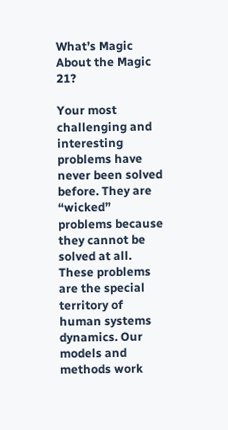What’s Magic About the Magic 21?

Your most challenging and interesting problems have never been solved before. They are “wicked” problems because they cannot be solved at all. These problems are the special territory of human systems dynamics. Our models and methods work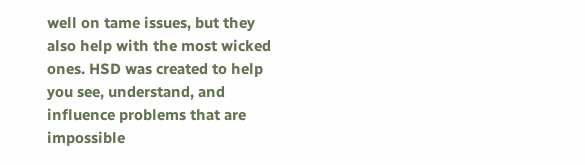well on tame issues, but they also help with the most wicked ones. HSD was created to help you see, understand, and influence problems that are impossible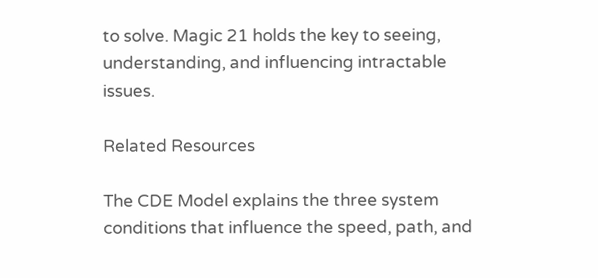to solve. Magic 21 holds the key to seeing, understanding, and influencing intractable issues.

Related Resources

The CDE Model explains the three system conditions that influence the speed, path, and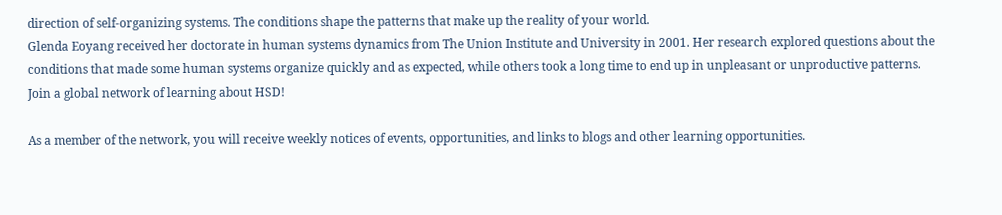direction of self-organizing systems. The conditions shape the patterns that make up the reality of your world.
Glenda Eoyang received her doctorate in human systems dynamics from The Union Institute and University in 2001. Her research explored questions about the conditions that made some human systems organize quickly and as expected, while others took a long time to end up in unpleasant or unproductive patterns.
Join a global network of learning about HSD!

As a member of the network, you will receive weekly notices of events, opportunities, and links to blogs and other learning opportunities.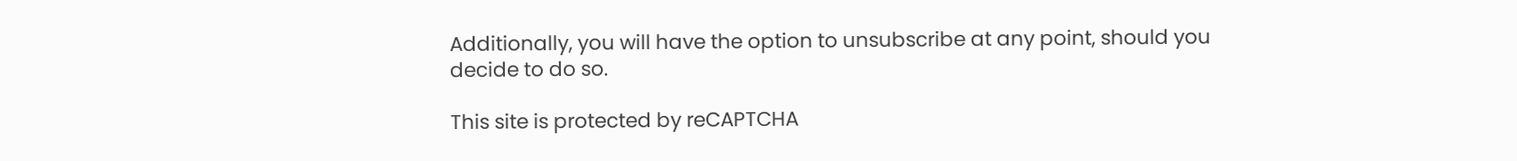Additionally, you will have the option to unsubscribe at any point, should you decide to do so.

This site is protected by reCAPTCHA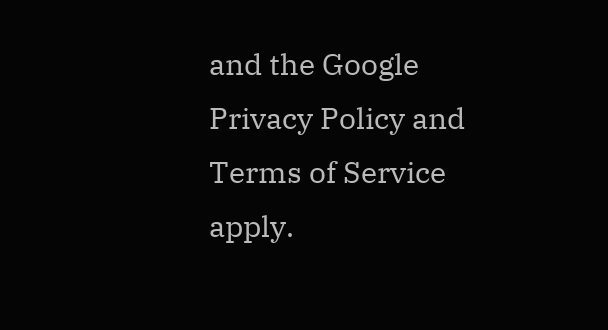and the Google Privacy Policy and Terms of Service apply.